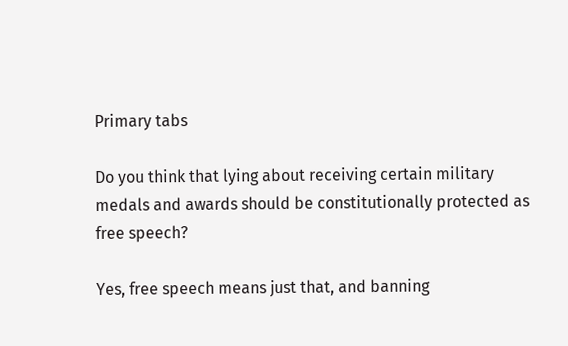Primary tabs

Do you think that lying about receiving certain military medals and awards should be constitutionally protected as free speech?

Yes, free speech means just that, and banning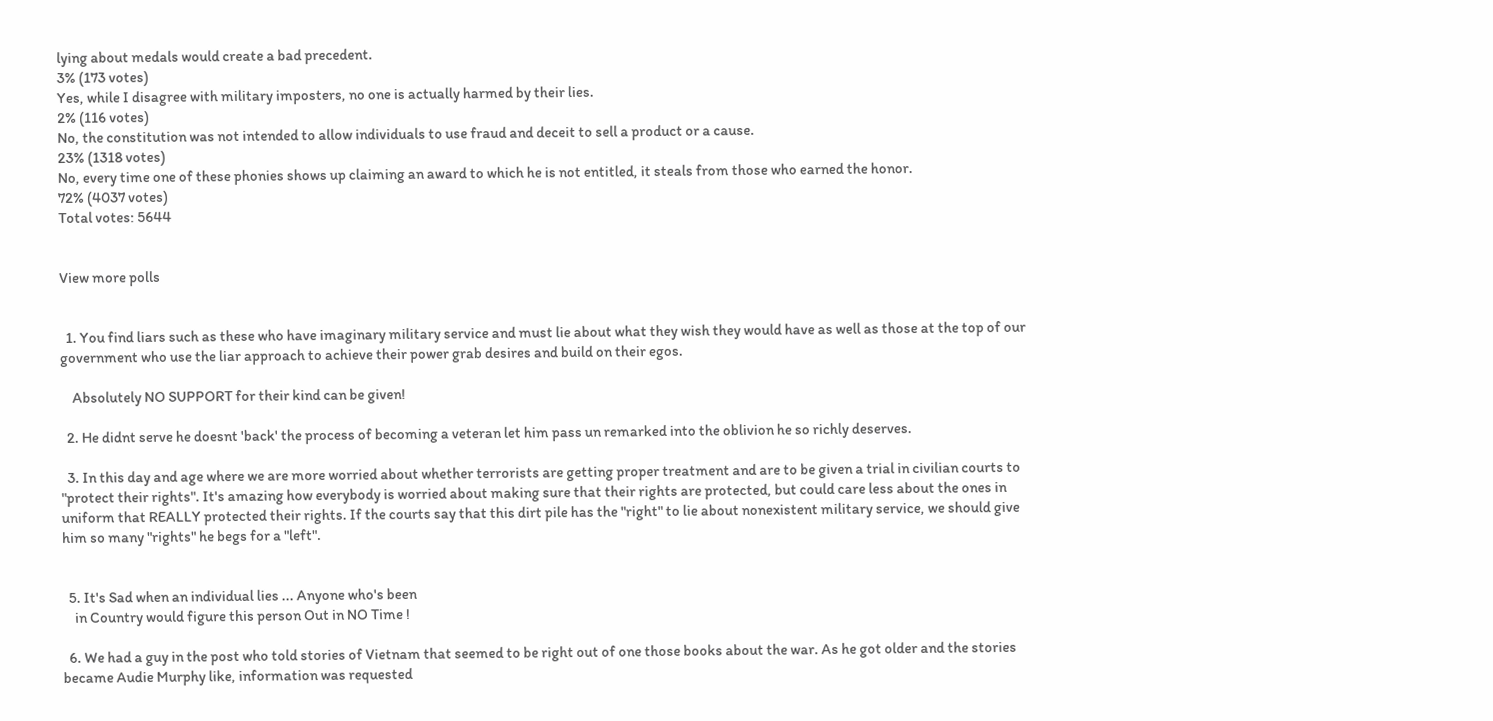lying about medals would create a bad precedent.
3% (173 votes)
Yes, while I disagree with military imposters, no one is actually harmed by their lies.
2% (116 votes)
No, the constitution was not intended to allow individuals to use fraud and deceit to sell a product or a cause.
23% (1318 votes)
No, every time one of these phonies shows up claiming an award to which he is not entitled, it steals from those who earned the honor.
72% (4037 votes)
Total votes: 5644


View more polls


  1. You find liars such as these who have imaginary military service and must lie about what they wish they would have as well as those at the top of our government who use the liar approach to achieve their power grab desires and build on their egos.

    Absolutely NO SUPPORT for their kind can be given!

  2. He didnt serve he doesnt 'back' the process of becoming a veteran let him pass un remarked into the oblivion he so richly deserves.

  3. In this day and age where we are more worried about whether terrorists are getting proper treatment and are to be given a trial in civilian courts to "protect their rights". It's amazing how everybody is worried about making sure that their rights are protected, but could care less about the ones in uniform that REALLY protected their rights. If the courts say that this dirt pile has the "right" to lie about nonexistent military service, we should give him so many "rights" he begs for a "left".


  5. It's Sad when an individual lies ... Anyone who's been
    in Country would figure this person Out in NO Time !

  6. We had a guy in the post who told stories of Vietnam that seemed to be right out of one those books about the war. As he got older and the stories became Audie Murphy like, information was requested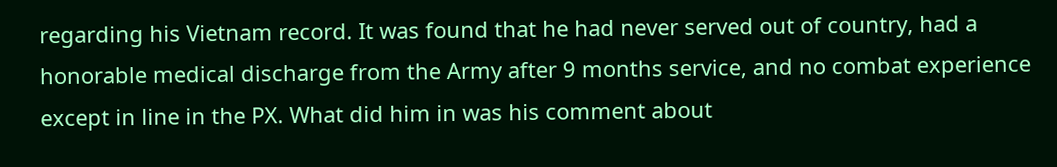regarding his Vietnam record. It was found that he had never served out of country, had a honorable medical discharge from the Army after 9 months service, and no combat experience except in line in the PX. What did him in was his comment about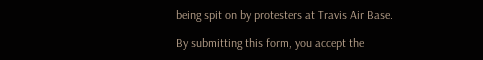being spit on by protesters at Travis Air Base.

By submitting this form, you accept the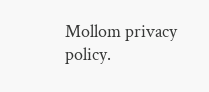Mollom privacy policy.